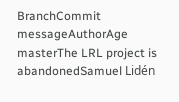BranchCommit messageAuthorAge
masterThe LRL project is abandonedSamuel Lidén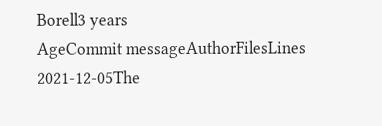Borell3 years
AgeCommit messageAuthorFilesLines
2021-12-05The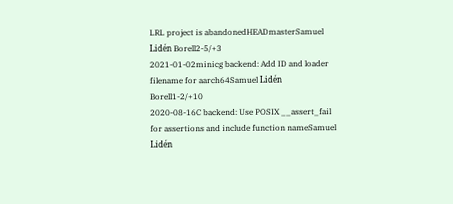LRL project is abandonedHEADmasterSamuel Lidén Borell2-5/+3
2021-01-02minicg backend: Add ID and loader filename for aarch64Samuel Lidén Borell1-2/+10
2020-08-16C backend: Use POSIX __assert_fail for assertions and include function nameSamuel Lidén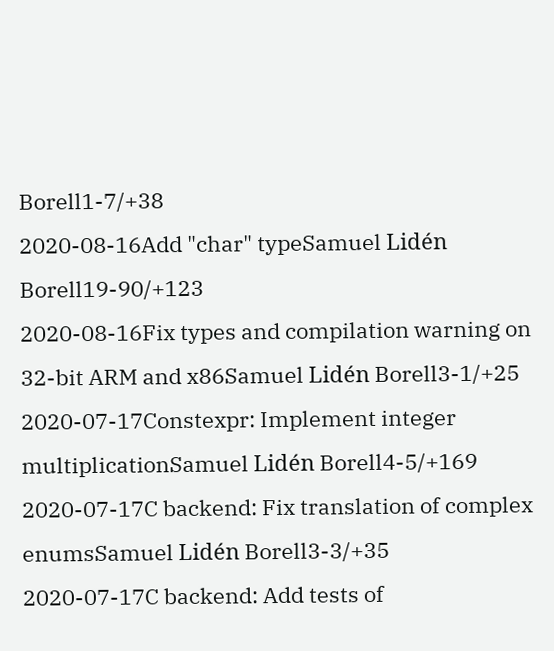Borell1-7/+38
2020-08-16Add "char" typeSamuel Lidén Borell19-90/+123
2020-08-16Fix types and compilation warning on 32-bit ARM and x86Samuel Lidén Borell3-1/+25
2020-07-17Constexpr: Implement integer multiplicationSamuel Lidén Borell4-5/+169
2020-07-17C backend: Fix translation of complex enumsSamuel Lidén Borell3-3/+35
2020-07-17C backend: Add tests of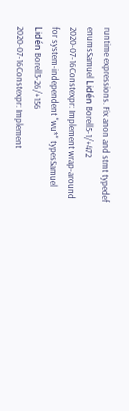runtime expressions. Fix anon and stmt typedef enumsSamuel Lidén Borell5-1/+472
2020-07-16Constexpr: Implement wrap-around for system-independent "wu*" typesSamuel Lidén Borell3-26/+156
2020-07-16Constexpr: Implement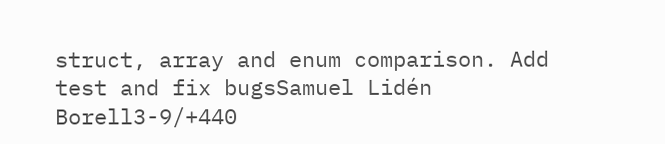struct, array and enum comparison. Add test and fix bugsSamuel Lidén Borell3-9/+440